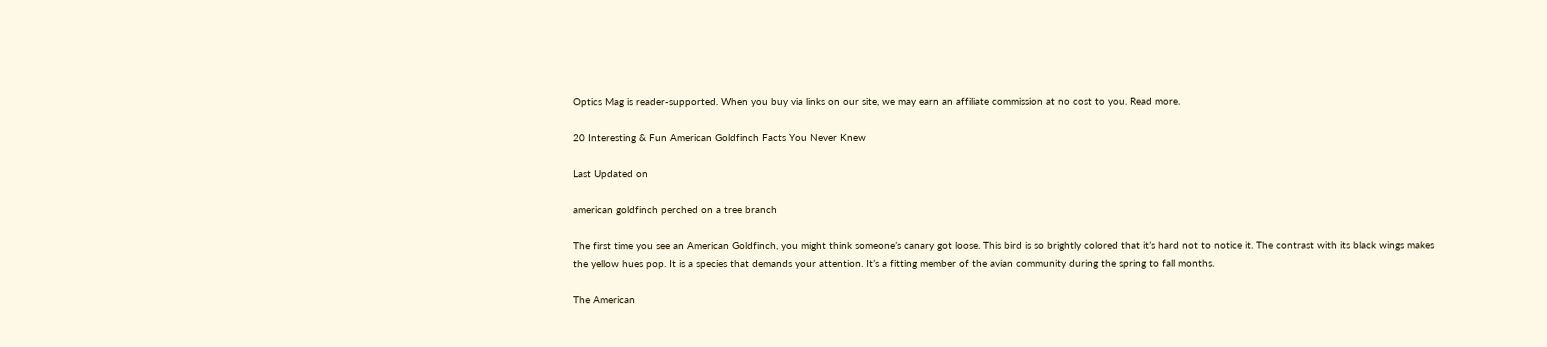Optics Mag is reader-supported. When you buy via links on our site, we may earn an affiliate commission at no cost to you. Read more.

20 Interesting & Fun American Goldfinch Facts You Never Knew

Last Updated on

american goldfinch perched on a tree branch

The first time you see an American Goldfinch, you might think someone’s canary got loose. This bird is so brightly colored that it’s hard not to notice it. The contrast with its black wings makes the yellow hues pop. It is a species that demands your attention. It’s a fitting member of the avian community during the spring to fall months.

The American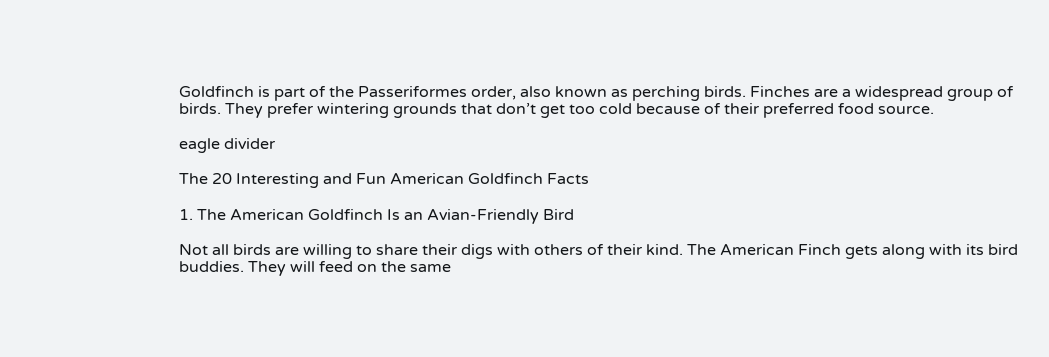Goldfinch is part of the Passeriformes order, also known as perching birds. Finches are a widespread group of birds. They prefer wintering grounds that don’t get too cold because of their preferred food source.

eagle divider

The 20 Interesting and Fun American Goldfinch Facts

1. The American Goldfinch Is an Avian-Friendly Bird

Not all birds are willing to share their digs with others of their kind. The American Finch gets along with its bird buddies. They will feed on the same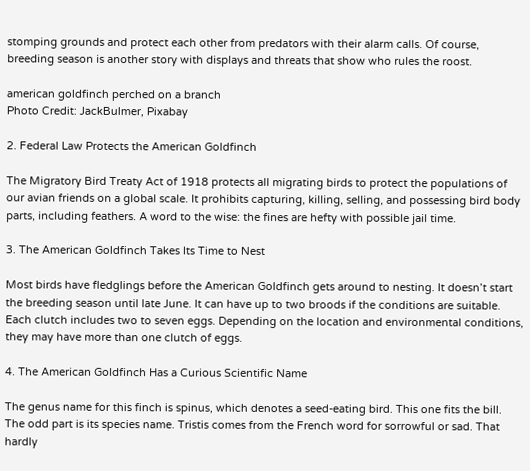stomping grounds and protect each other from predators with their alarm calls. Of course, breeding season is another story with displays and threats that show who rules the roost.

american goldfinch perched on a branch
Photo Credit: JackBulmer, Pixabay

2. Federal Law Protects the American Goldfinch

The Migratory Bird Treaty Act of 1918 protects all migrating birds to protect the populations of our avian friends on a global scale. It prohibits capturing, killing, selling, and possessing bird body parts, including feathers. A word to the wise: the fines are hefty with possible jail time.

3. The American Goldfinch Takes Its Time to Nest

Most birds have fledglings before the American Goldfinch gets around to nesting. It doesn’t start the breeding season until late June. It can have up to two broods if the conditions are suitable. Each clutch includes two to seven eggs. Depending on the location and environmental conditions, they may have more than one clutch of eggs.

4. The American Goldfinch Has a Curious Scientific Name

The genus name for this finch is spinus, which denotes a seed-eating bird. This one fits the bill. The odd part is its species name. Tristis comes from the French word for sorrowful or sad. That hardly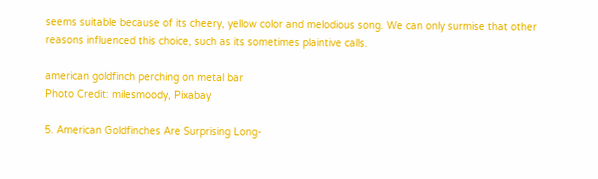seems suitable because of its cheery, yellow color and melodious song. We can only surmise that other reasons influenced this choice, such as its sometimes plaintive calls.

american goldfinch perching on metal bar
Photo Credit: milesmoody, Pixabay

5. American Goldfinches Are Surprising Long-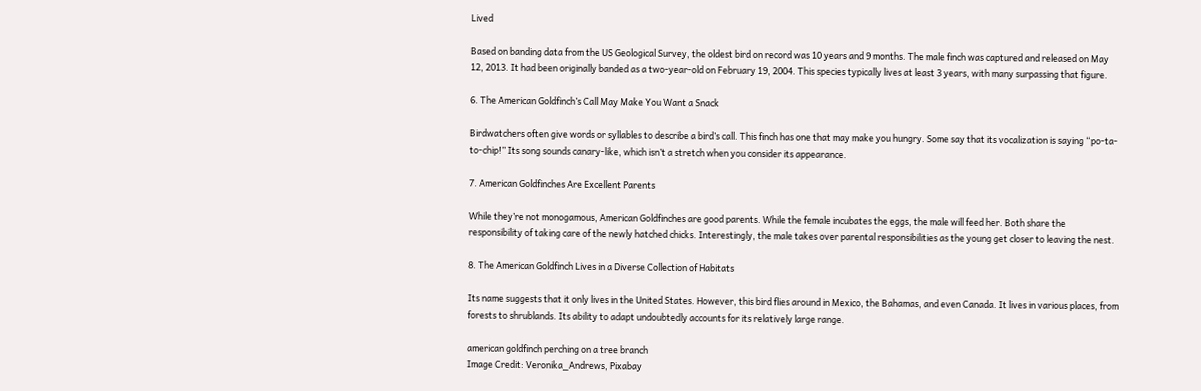Lived

Based on banding data from the US Geological Survey, the oldest bird on record was 10 years and 9 months. The male finch was captured and released on May 12, 2013. It had been originally banded as a two-year-old on February 19, 2004. This species typically lives at least 3 years, with many surpassing that figure.

6. The American Goldfinch’s Call May Make You Want a Snack

Birdwatchers often give words or syllables to describe a bird’s call. This finch has one that may make you hungry. Some say that its vocalization is saying “po-ta-to-chip!” Its song sounds canary-like, which isn’t a stretch when you consider its appearance.

7. American Goldfinches Are Excellent Parents

While they’re not monogamous, American Goldfinches are good parents. While the female incubates the eggs, the male will feed her. Both share the responsibility of taking care of the newly hatched chicks. Interestingly, the male takes over parental responsibilities as the young get closer to leaving the nest.

8. The American Goldfinch Lives in a Diverse Collection of Habitats

Its name suggests that it only lives in the United States. However, this bird flies around in Mexico, the Bahamas, and even Canada. It lives in various places, from forests to shrublands. Its ability to adapt undoubtedly accounts for its relatively large range.

american goldfinch perching on a tree branch
Image Credit: Veronika_Andrews, Pixabay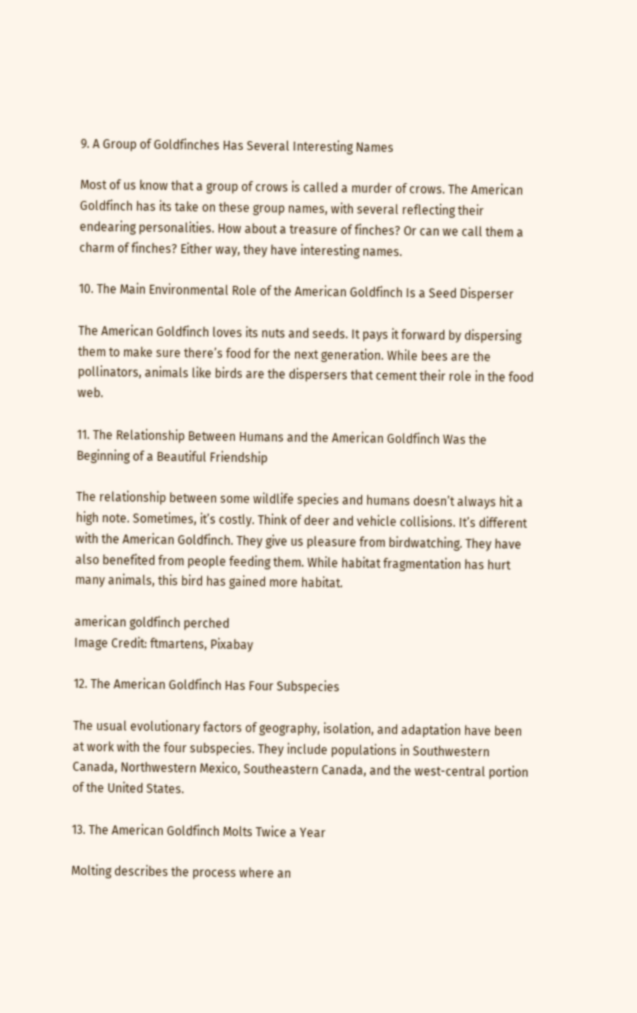9. A Group of Goldfinches Has Several Interesting Names

Most of us know that a group of crows is called a murder of crows. The American Goldfinch has its take on these group names, with several reflecting their endearing personalities. How about a treasure of finches? Or can we call them a charm of finches? Either way, they have interesting names.

10. The Main Environmental Role of the American Goldfinch Is a Seed Disperser

The American Goldfinch loves its nuts and seeds. It pays it forward by dispersing them to make sure there’s food for the next generation. While bees are the pollinators, animals like birds are the dispersers that cement their role in the food web.

11. The Relationship Between Humans and the American Goldfinch Was the Beginning of a Beautiful Friendship

The relationship between some wildlife species and humans doesn’t always hit a high note. Sometimes, it’s costly. Think of deer and vehicle collisions. It’s different with the American Goldfinch. They give us pleasure from birdwatching. They have also benefited from people feeding them. While habitat fragmentation has hurt many animals, this bird has gained more habitat.

american goldfinch perched
Image Credit: ftmartens, Pixabay

12. The American Goldfinch Has Four Subspecies

The usual evolutionary factors of geography, isolation, and adaptation have been at work with the four subspecies. They include populations in Southwestern Canada, Northwestern Mexico, Southeastern Canada, and the west-central portion of the United States.

13. The American Goldfinch Molts Twice a Year

Molting describes the process where an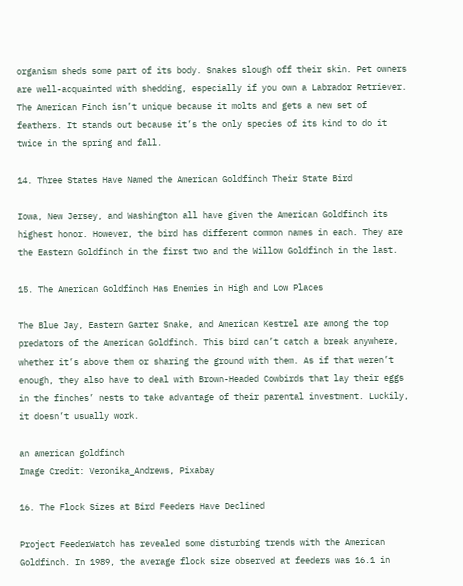organism sheds some part of its body. Snakes slough off their skin. Pet owners are well-acquainted with shedding, especially if you own a Labrador Retriever. The American Finch isn’t unique because it molts and gets a new set of feathers. It stands out because it’s the only species of its kind to do it twice in the spring and fall.

14. Three States Have Named the American Goldfinch Their State Bird

Iowa, New Jersey, and Washington all have given the American Goldfinch its highest honor. However, the bird has different common names in each. They are the Eastern Goldfinch in the first two and the Willow Goldfinch in the last.

15. The American Goldfinch Has Enemies in High and Low Places

The Blue Jay, Eastern Garter Snake, and American Kestrel are among the top predators of the American Goldfinch. This bird can’t catch a break anywhere, whether it’s above them or sharing the ground with them. As if that weren’t enough, they also have to deal with Brown-Headed Cowbirds that lay their eggs in the finches’ nests to take advantage of their parental investment. Luckily, it doesn’t usually work.

an american goldfinch
Image Credit: Veronika_Andrews, Pixabay

16. The Flock Sizes at Bird Feeders Have Declined

Project FeederWatch has revealed some disturbing trends with the American Goldfinch. In 1989, the average flock size observed at feeders was 16.1 in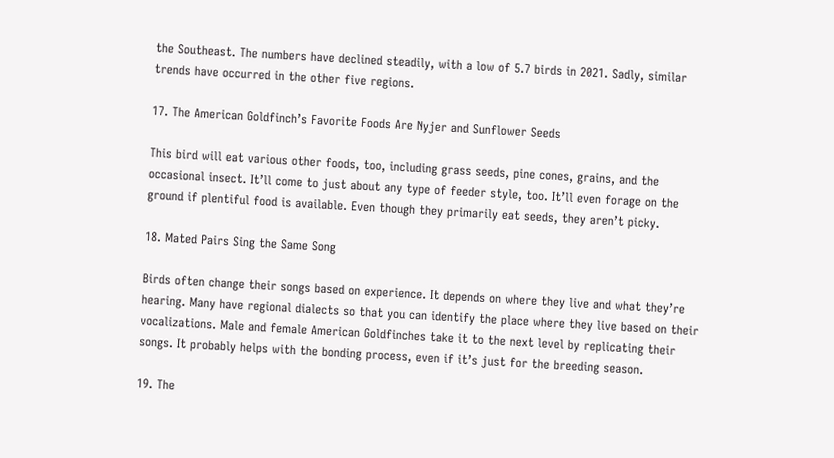the Southeast. The numbers have declined steadily, with a low of 5.7 birds in 2021. Sadly, similar trends have occurred in the other five regions.

17. The American Goldfinch’s Favorite Foods Are Nyjer and Sunflower Seeds

This bird will eat various other foods, too, including grass seeds, pine cones, grains, and the occasional insect. It’ll come to just about any type of feeder style, too. It’ll even forage on the ground if plentiful food is available. Even though they primarily eat seeds, they aren’t picky.

18. Mated Pairs Sing the Same Song

Birds often change their songs based on experience. It depends on where they live and what they’re hearing. Many have regional dialects so that you can identify the place where they live based on their vocalizations. Male and female American Goldfinches take it to the next level by replicating their songs. It probably helps with the bonding process, even if it’s just for the breeding season.

19. The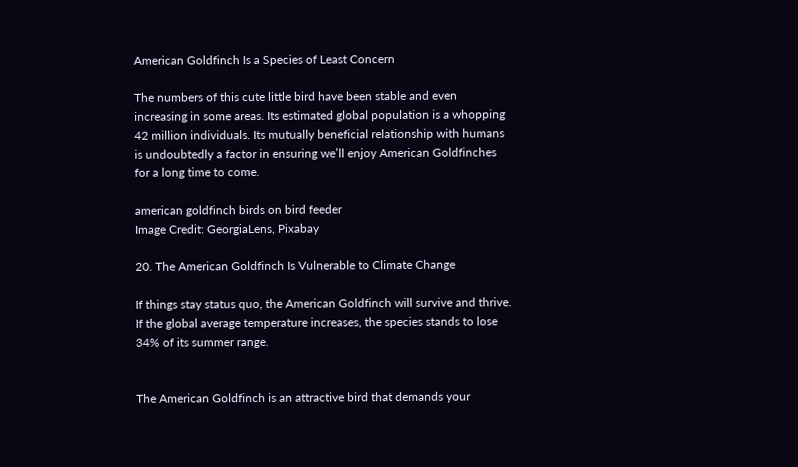American Goldfinch Is a Species of Least Concern

The numbers of this cute little bird have been stable and even increasing in some areas. Its estimated global population is a whopping 42 million individuals. Its mutually beneficial relationship with humans is undoubtedly a factor in ensuring we’ll enjoy American Goldfinches for a long time to come.

american goldfinch birds on bird feeder
Image Credit: GeorgiaLens, Pixabay

20. The American Goldfinch Is Vulnerable to Climate Change

If things stay status quo, the American Goldfinch will survive and thrive. If the global average temperature increases, the species stands to lose 34% of its summer range.


The American Goldfinch is an attractive bird that demands your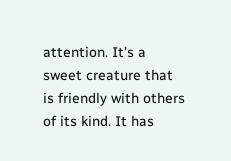attention. It’s a sweet creature that is friendly with others of its kind. It has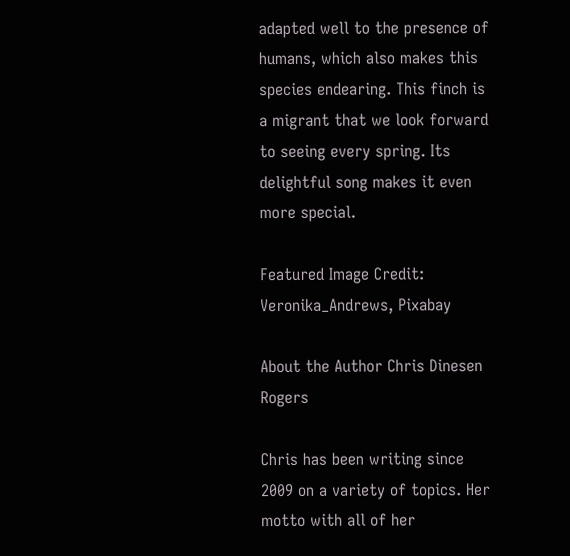adapted well to the presence of humans, which also makes this species endearing. This finch is a migrant that we look forward to seeing every spring. Its delightful song makes it even more special.

Featured Image Credit: Veronika_Andrews, Pixabay

About the Author Chris Dinesen Rogers

Chris has been writing since 2009 on a variety of topics. Her motto with all of her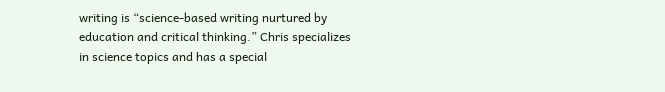writing is “science-based writing nurtured by education and critical thinking.” Chris specializes in science topics and has a special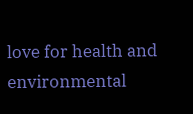love for health and environmental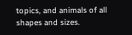topics, and animals of all shapes and sizes.